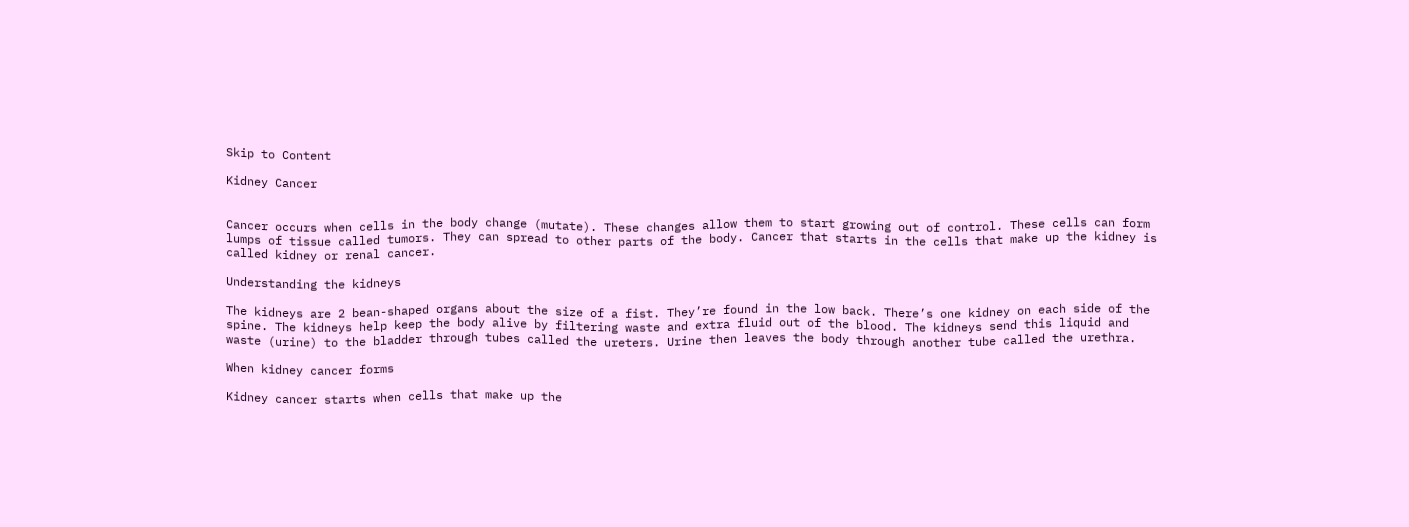Skip to Content

Kidney Cancer


Cancer occurs when cells in the body change (mutate). These changes allow them to start growing out of control. These cells can form lumps of tissue called tumors. They can spread to other parts of the body. Cancer that starts in the cells that make up the kidney is called kidney or renal cancer.

Understanding the kidneys

The kidneys are 2 bean-shaped organs about the size of a fist. They’re found in the low back. There’s one kidney on each side of the spine. The kidneys help keep the body alive by filtering waste and extra fluid out of the blood. The kidneys send this liquid and waste (urine) to the bladder through tubes called the ureters. Urine then leaves the body through another tube called the urethra.

When kidney cancer forms

Kidney cancer starts when cells that make up the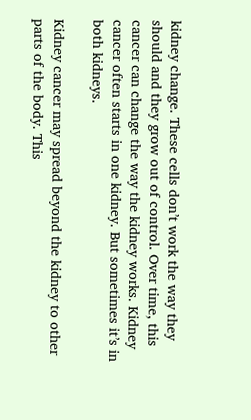kidney change. These cells don’t work the way they should and they grow out of control. Over time, this cancer can change the way the kidney works. Kidney cancer often starts in one kidney. But sometimes it’s in both kidneys.

Kidney cancer may spread beyond the kidney to other parts of the body. This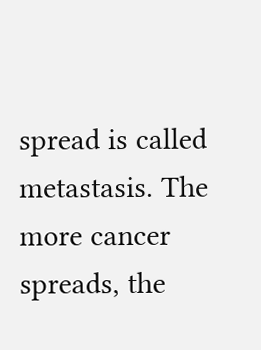spread is called metastasis. The more cancer spreads, the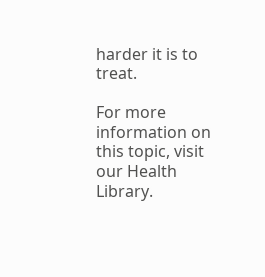harder it is to treat.

For more information on this topic, visit our Health Library.